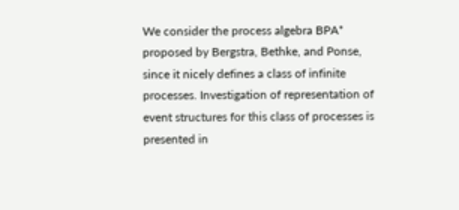We consider the process algebra BPA* proposed by Bergstra, Bethke, and Ponse, since it nicely defines a class of infinite processes. Investigation of representation of event structures for this class of processes is presented in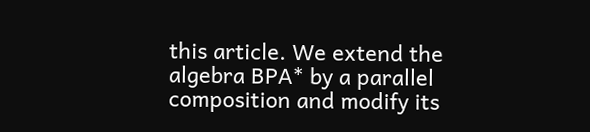this article. We extend the algebra BPA* by a parallel composition and modify its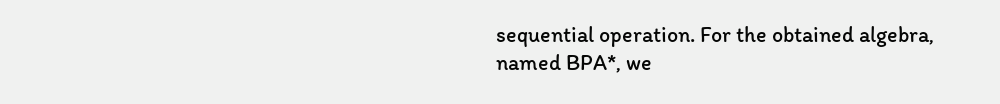sequential operation. For the obtained algebra, named BPA*, we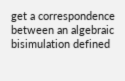get a correspondence between an algebraic bisimulation defined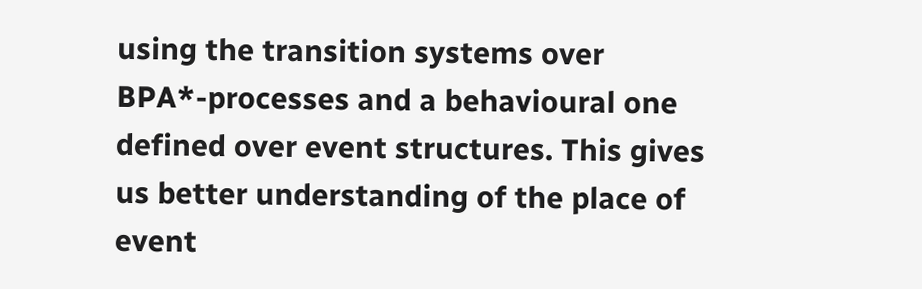using the transition systems over BPA*-processes and a behavioural one defined over event structures. This gives us better understanding of the place of event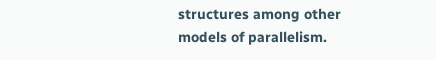structures among other models of parallelism.